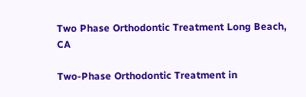Two Phase Orthodontic Treatment Long Beach, CA

Two-Phase Orthodontic Treatment in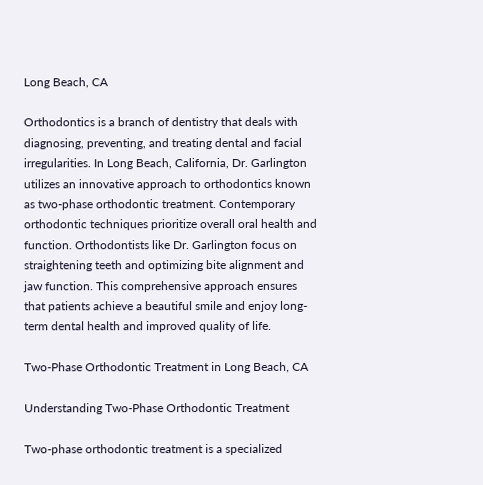Long Beach, CA

Orthodontics is a branch of dentistry that deals with diagnosing, preventing, and treating dental and facial irregularities. In Long Beach, California, Dr. Garlington utilizes an innovative approach to orthodontics known as two-phase orthodontic treatment. Contemporary orthodontic techniques prioritize overall oral health and function. Orthodontists like Dr. Garlington focus on straightening teeth and optimizing bite alignment and jaw function. This comprehensive approach ensures that patients achieve a beautiful smile and enjoy long-term dental health and improved quality of life.

Two-Phase Orthodontic Treatment in Long Beach, CA

Understanding Two-Phase Orthodontic Treatment

Two-phase orthodontic treatment is a specialized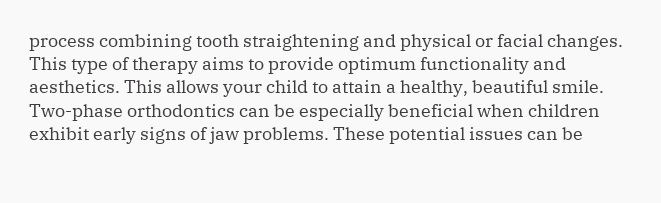process combining tooth straightening and physical or facial changes. This type of therapy aims to provide optimum functionality and aesthetics. This allows your child to attain a healthy, beautiful smile.  Two-phase orthodontics can be especially beneficial when children exhibit early signs of jaw problems. These potential issues can be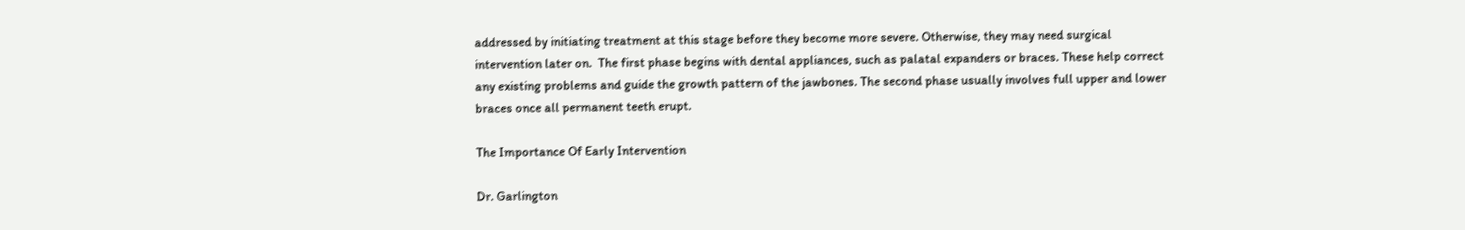addressed by initiating treatment at this stage before they become more severe. Otherwise, they may need surgical intervention later on.  The first phase begins with dental appliances, such as palatal expanders or braces. These help correct any existing problems and guide the growth pattern of the jawbones. The second phase usually involves full upper and lower braces once all permanent teeth erupt.

The Importance Of Early Intervention

Dr. Garlington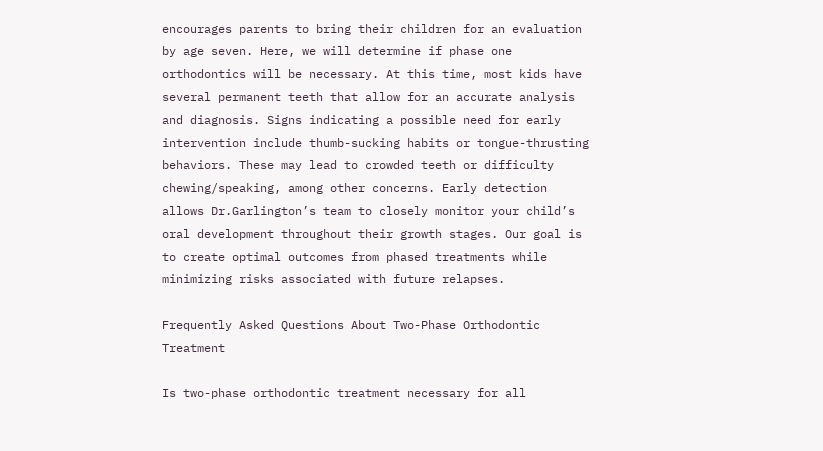encourages parents to bring their children for an evaluation by age seven. Here, we will determine if phase one orthodontics will be necessary. At this time, most kids have several permanent teeth that allow for an accurate analysis and diagnosis. Signs indicating a possible need for early intervention include thumb-sucking habits or tongue-thrusting behaviors. These may lead to crowded teeth or difficulty chewing/speaking, among other concerns. Early detection allows Dr.Garlington’s team to closely monitor your child’s oral development throughout their growth stages. Our goal is to create optimal outcomes from phased treatments while minimizing risks associated with future relapses.

Frequently Asked Questions About Two-Phase Orthodontic Treatment

Is two-phase orthodontic treatment necessary for all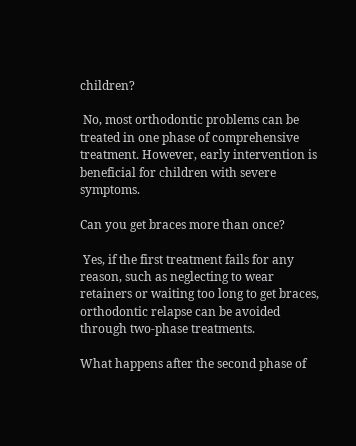children?

 No, most orthodontic problems can be treated in one phase of comprehensive treatment. However, early intervention is beneficial for children with severe symptoms.

Can you get braces more than once?

 Yes, if the first treatment fails for any reason, such as neglecting to wear retainers or waiting too long to get braces, orthodontic relapse can be avoided through two-phase treatments.

What happens after the second phase of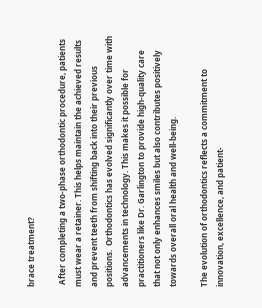brace treatment?

 After completing a two-phase orthodontic procedure, patients must wear a retainer. This helps maintain the achieved results and prevent teeth from shifting back into their previous positions.  Orthodontics has evolved significantly over time with advancements in technology. This makes it possible for practitioners like Dr. Garlington to provide high-quality care that not only enhances smiles but also contributes positively towards overall oral health and well-being.

The evolution of orthodontics reflects a commitment to innovation, excellence, and patient-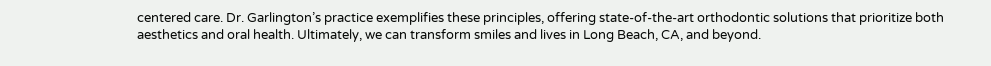centered care. Dr. Garlington’s practice exemplifies these principles, offering state-of-the-art orthodontic solutions that prioritize both aesthetics and oral health. Ultimately, we can transform smiles and lives in Long Beach, CA, and beyond.